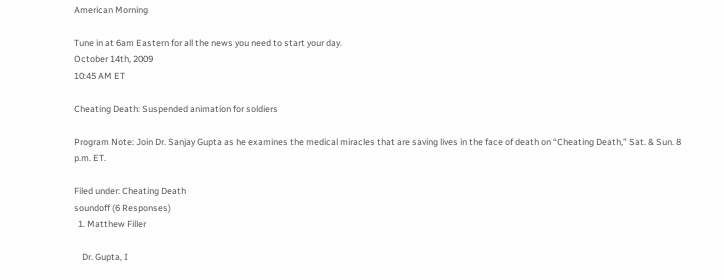American Morning

Tune in at 6am Eastern for all the news you need to start your day.
October 14th, 2009
10:45 AM ET

Cheating Death: Suspended animation for soldiers

Program Note: Join Dr. Sanjay Gupta as he examines the medical miracles that are saving lives in the face of death on “Cheating Death,” Sat. & Sun. 8 p.m. ET.

Filed under: Cheating Death
soundoff (6 Responses)
  1. Matthew Filler

    Dr. Gupta, I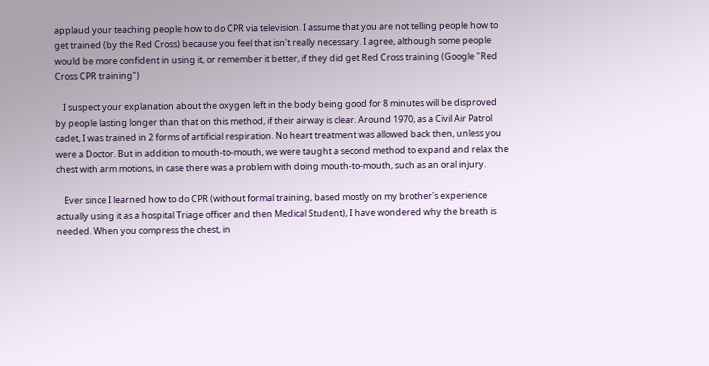applaud your teaching people how to do CPR via television. I assume that you are not telling people how to get trained (by the Red Cross) because you feel that isn't really necessary. I agree, although some people would be more confident in using it, or remember it better, if they did get Red Cross training (Google "Red Cross CPR training")

    I suspect your explanation about the oxygen left in the body being good for 8 minutes will be disproved by people lasting longer than that on this method, if their airway is clear. Around 1970, as a Civil Air Patrol cadet, I was trained in 2 forms of artificial respiration. No heart treatment was allowed back then, unless you were a Doctor. But in addition to mouth-to-mouth, we were taught a second method to expand and relax the chest with arm motions, in case there was a problem with doing mouth-to-mouth, such as an oral injury.

    Ever since I learned how to do CPR (without formal training, based mostly on my brother's experience actually using it as a hospital Triage officer and then Medical Student), I have wondered why the breath is needed. When you compress the chest, in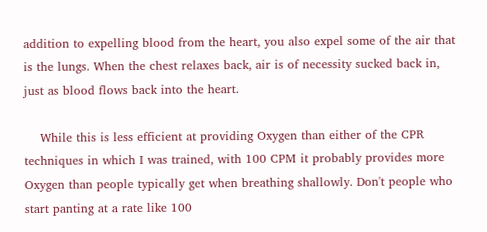addition to expelling blood from the heart, you also expel some of the air that is the lungs. When the chest relaxes back, air is of necessity sucked back in, just as blood flows back into the heart.

    While this is less efficient at providing Oxygen than either of the CPR techniques in which I was trained, with 100 CPM it probably provides more Oxygen than people typically get when breathing shallowly. Don't people who start panting at a rate like 100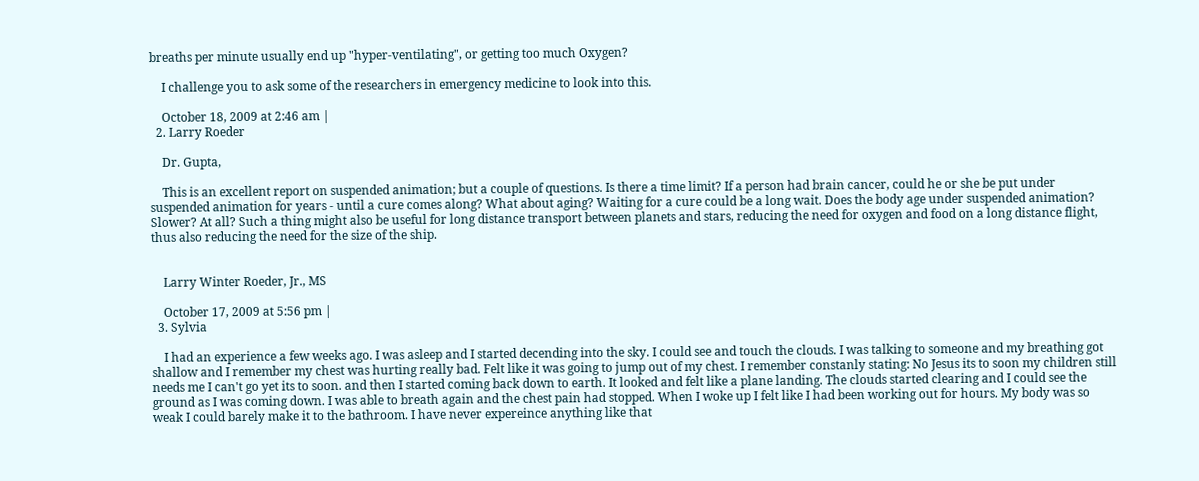breaths per minute usually end up "hyper-ventilating", or getting too much Oxygen?

    I challenge you to ask some of the researchers in emergency medicine to look into this.

    October 18, 2009 at 2:46 am |
  2. Larry Roeder

    Dr. Gupta,

    This is an excellent report on suspended animation; but a couple of questions. Is there a time limit? If a person had brain cancer, could he or she be put under suspended animation for years - until a cure comes along? What about aging? Waiting for a cure could be a long wait. Does the body age under suspended animation? Slower? At all? Such a thing might also be useful for long distance transport between planets and stars, reducing the need for oxygen and food on a long distance flight, thus also reducing the need for the size of the ship.


    Larry Winter Roeder, Jr., MS

    October 17, 2009 at 5:56 pm |
  3. Sylvia

    I had an experience a few weeks ago. I was asleep and I started decending into the sky. I could see and touch the clouds. I was talking to someone and my breathing got shallow and I remember my chest was hurting really bad. Felt like it was going to jump out of my chest. I remember constanly stating: No Jesus its to soon my children still needs me I can't go yet its to soon. and then I started coming back down to earth. It looked and felt like a plane landing. The clouds started clearing and I could see the ground as I was coming down. I was able to breath again and the chest pain had stopped. When I woke up I felt like I had been working out for hours. My body was so weak I could barely make it to the bathroom. I have never expereince anything like that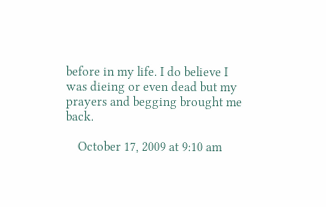before in my life. I do believe I was dieing or even dead but my prayers and begging brought me back.

    October 17, 2009 at 9:10 am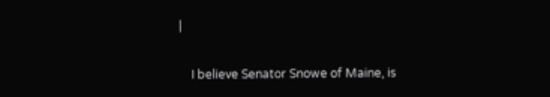|

    I believe Senator Snowe of Maine, is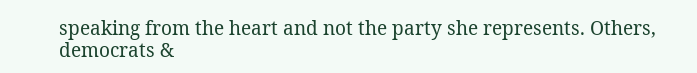speaking from the heart and not the party she represents. Others, democrats &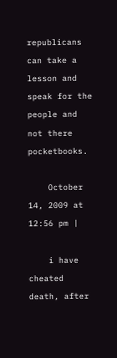republicans can take a lesson and speak for the people and not there pocketbooks.

    October 14, 2009 at 12:56 pm |

    i have cheated death, after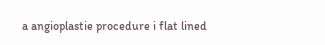a angioplastie procedure i flat lined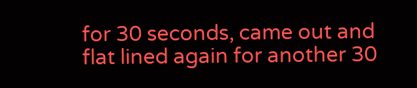for 30 seconds, came out and flat lined again for another 30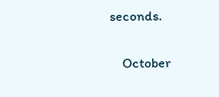seconds.

    October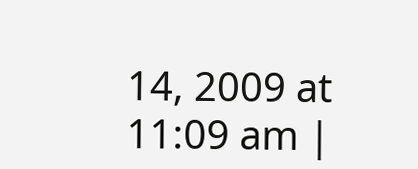14, 2009 at 11:09 am |